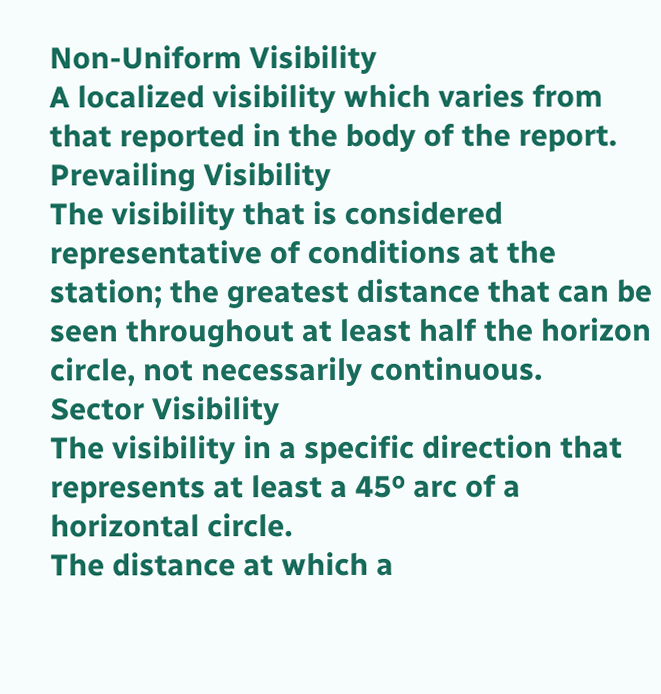Non-Uniform Visibility
A localized visibility which varies from that reported in the body of the report.
Prevailing Visibility
The visibility that is considered representative of conditions at the station; the greatest distance that can be seen throughout at least half the horizon circle, not necessarily continuous.
Sector Visibility
The visibility in a specific direction that represents at least a 45º arc of a horizontal circle.
The distance at which a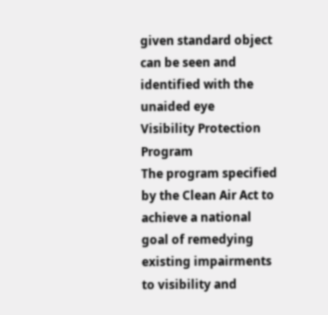given standard object can be seen and identified with the unaided eye
Visibility Protection Program
The program specified by the Clean Air Act to achieve a national goal of remedying existing impairments to visibility and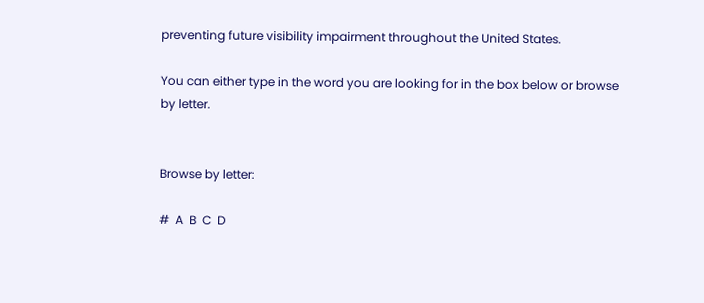preventing future visibility impairment throughout the United States.

You can either type in the word you are looking for in the box below or browse by letter.


Browse by letter:

#  A  B  C  D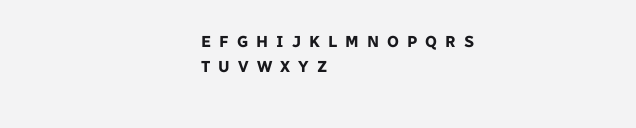E  F  G  H  I  J  K  L  M  N  O  P  Q  R  S  T  U  V  W  X  Y  Z